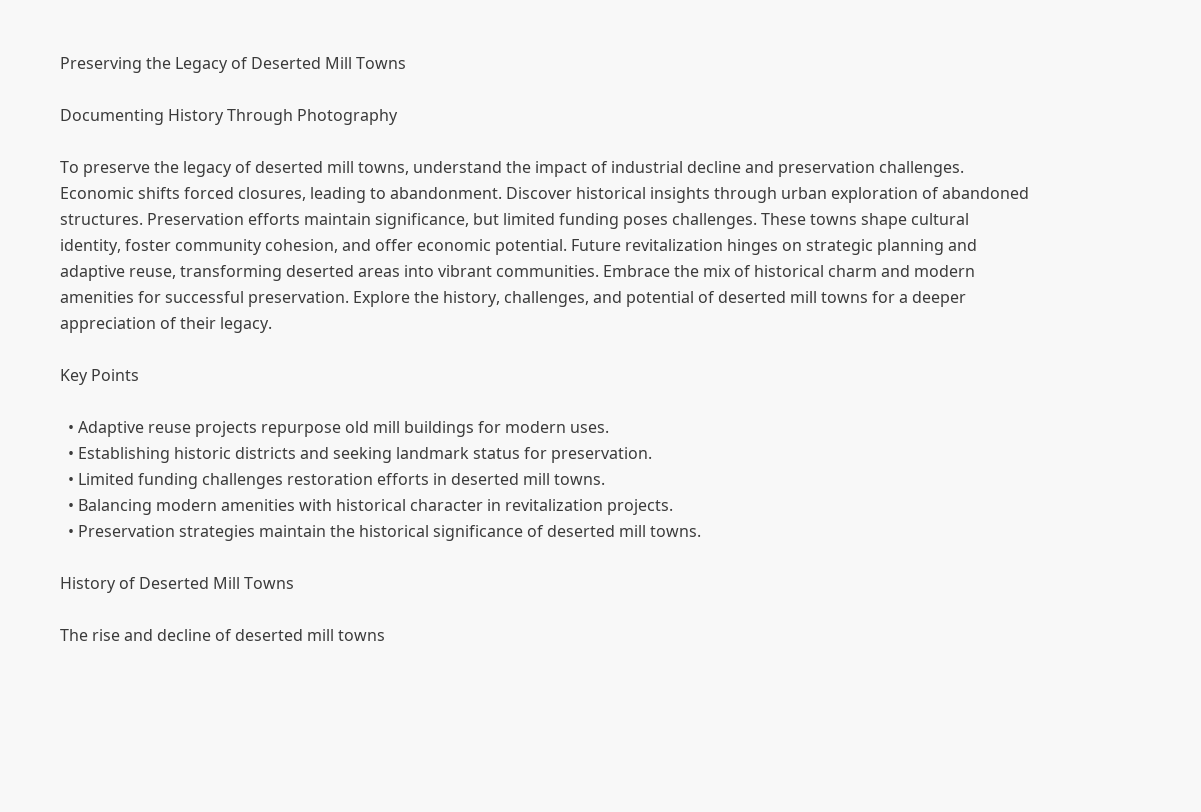Preserving the Legacy of Deserted Mill Towns

Documenting History Through Photography

To preserve the legacy of deserted mill towns, understand the impact of industrial decline and preservation challenges. Economic shifts forced closures, leading to abandonment. Discover historical insights through urban exploration of abandoned structures. Preservation efforts maintain significance, but limited funding poses challenges. These towns shape cultural identity, foster community cohesion, and offer economic potential. Future revitalization hinges on strategic planning and adaptive reuse, transforming deserted areas into vibrant communities. Embrace the mix of historical charm and modern amenities for successful preservation. Explore the history, challenges, and potential of deserted mill towns for a deeper appreciation of their legacy.

Key Points

  • Adaptive reuse projects repurpose old mill buildings for modern uses.
  • Establishing historic districts and seeking landmark status for preservation.
  • Limited funding challenges restoration efforts in deserted mill towns.
  • Balancing modern amenities with historical character in revitalization projects.
  • Preservation strategies maintain the historical significance of deserted mill towns.

History of Deserted Mill Towns

The rise and decline of deserted mill towns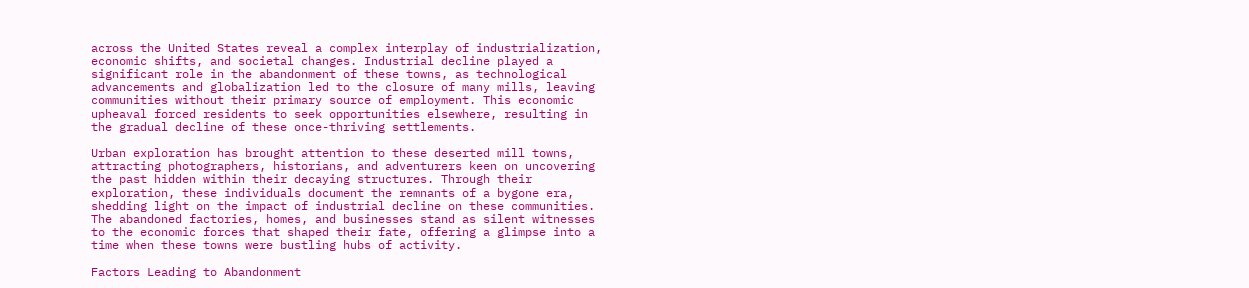across the United States reveal a complex interplay of industrialization, economic shifts, and societal changes. Industrial decline played a significant role in the abandonment of these towns, as technological advancements and globalization led to the closure of many mills, leaving communities without their primary source of employment. This economic upheaval forced residents to seek opportunities elsewhere, resulting in the gradual decline of these once-thriving settlements.

Urban exploration has brought attention to these deserted mill towns, attracting photographers, historians, and adventurers keen on uncovering the past hidden within their decaying structures. Through their exploration, these individuals document the remnants of a bygone era, shedding light on the impact of industrial decline on these communities. The abandoned factories, homes, and businesses stand as silent witnesses to the economic forces that shaped their fate, offering a glimpse into a time when these towns were bustling hubs of activity.

Factors Leading to Abandonment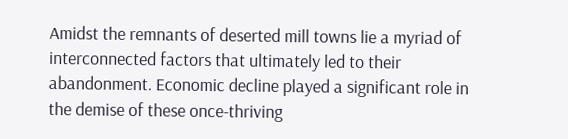Amidst the remnants of deserted mill towns lie a myriad of interconnected factors that ultimately led to their abandonment. Economic decline played a significant role in the demise of these once-thriving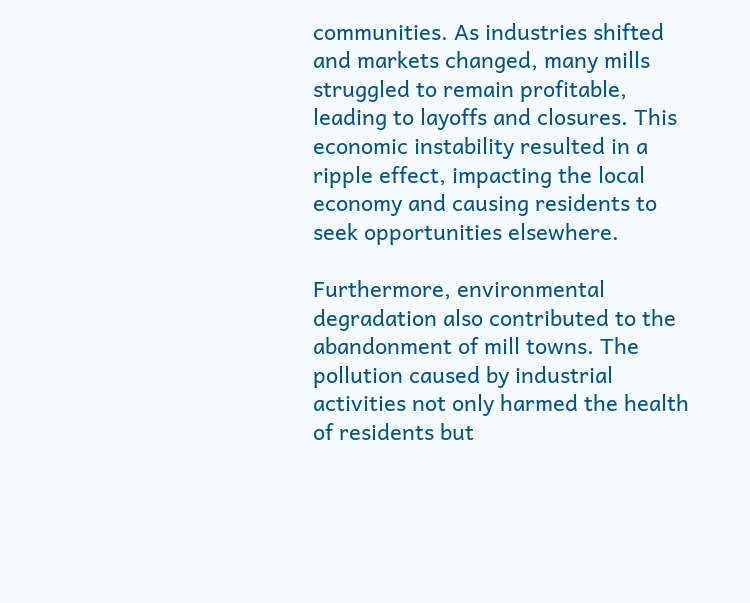communities. As industries shifted and markets changed, many mills struggled to remain profitable, leading to layoffs and closures. This economic instability resulted in a ripple effect, impacting the local economy and causing residents to seek opportunities elsewhere.

Furthermore, environmental degradation also contributed to the abandonment of mill towns. The pollution caused by industrial activities not only harmed the health of residents but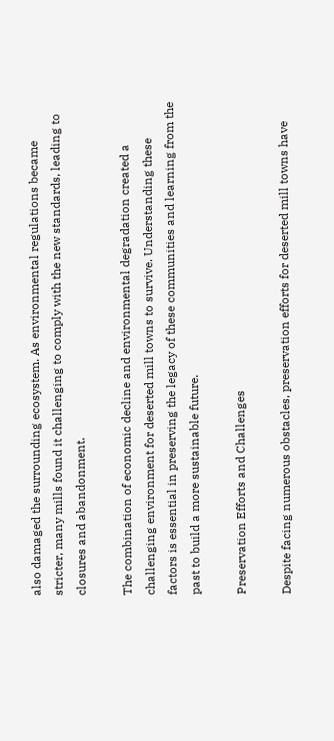also damaged the surrounding ecosystem. As environmental regulations became stricter, many mills found it challenging to comply with the new standards, leading to closures and abandonment.

The combination of economic decline and environmental degradation created a challenging environment for deserted mill towns to survive. Understanding these factors is essential in preserving the legacy of these communities and learning from the past to build a more sustainable future.

Preservation Efforts and Challenges

Despite facing numerous obstacles, preservation efforts for deserted mill towns have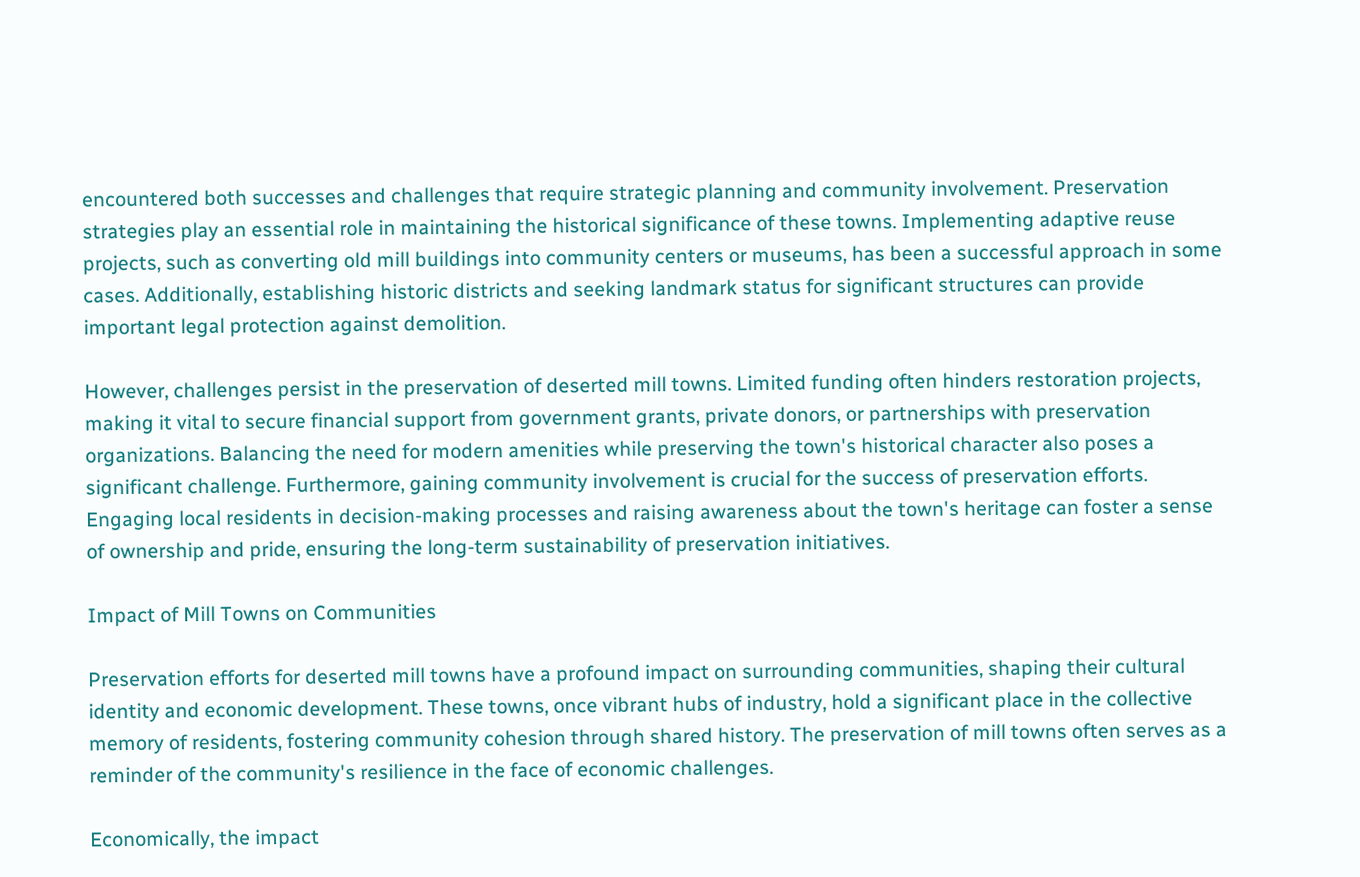encountered both successes and challenges that require strategic planning and community involvement. Preservation strategies play an essential role in maintaining the historical significance of these towns. Implementing adaptive reuse projects, such as converting old mill buildings into community centers or museums, has been a successful approach in some cases. Additionally, establishing historic districts and seeking landmark status for significant structures can provide important legal protection against demolition.

However, challenges persist in the preservation of deserted mill towns. Limited funding often hinders restoration projects, making it vital to secure financial support from government grants, private donors, or partnerships with preservation organizations. Balancing the need for modern amenities while preserving the town's historical character also poses a significant challenge. Furthermore, gaining community involvement is crucial for the success of preservation efforts. Engaging local residents in decision-making processes and raising awareness about the town's heritage can foster a sense of ownership and pride, ensuring the long-term sustainability of preservation initiatives.

Impact of Mill Towns on Communities

Preservation efforts for deserted mill towns have a profound impact on surrounding communities, shaping their cultural identity and economic development. These towns, once vibrant hubs of industry, hold a significant place in the collective memory of residents, fostering community cohesion through shared history. The preservation of mill towns often serves as a reminder of the community's resilience in the face of economic challenges.

Economically, the impact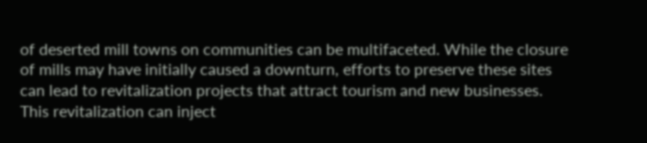of deserted mill towns on communities can be multifaceted. While the closure of mills may have initially caused a downturn, efforts to preserve these sites can lead to revitalization projects that attract tourism and new businesses. This revitalization can inject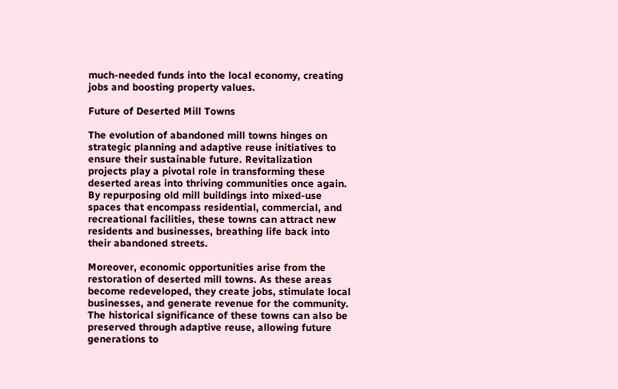much-needed funds into the local economy, creating jobs and boosting property values.

Future of Deserted Mill Towns

The evolution of abandoned mill towns hinges on strategic planning and adaptive reuse initiatives to ensure their sustainable future. Revitalization projects play a pivotal role in transforming these deserted areas into thriving communities once again. By repurposing old mill buildings into mixed-use spaces that encompass residential, commercial, and recreational facilities, these towns can attract new residents and businesses, breathing life back into their abandoned streets.

Moreover, economic opportunities arise from the restoration of deserted mill towns. As these areas become redeveloped, they create jobs, stimulate local businesses, and generate revenue for the community. The historical significance of these towns can also be preserved through adaptive reuse, allowing future generations to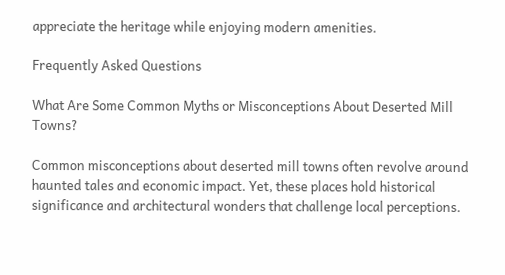appreciate the heritage while enjoying modern amenities.

Frequently Asked Questions

What Are Some Common Myths or Misconceptions About Deserted Mill Towns?

Common misconceptions about deserted mill towns often revolve around haunted tales and economic impact. Yet, these places hold historical significance and architectural wonders that challenge local perceptions.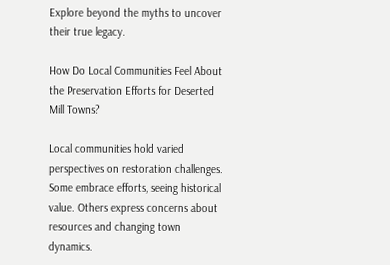Explore beyond the myths to uncover their true legacy.

How Do Local Communities Feel About the Preservation Efforts for Deserted Mill Towns?

Local communities hold varied perspectives on restoration challenges. Some embrace efforts, seeing historical value. Others express concerns about resources and changing town dynamics.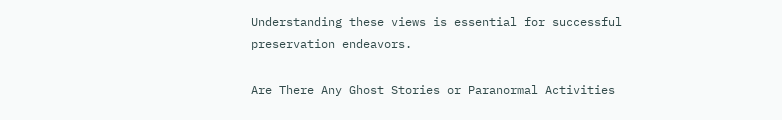Understanding these views is essential for successful preservation endeavors.

Are There Any Ghost Stories or Paranormal Activities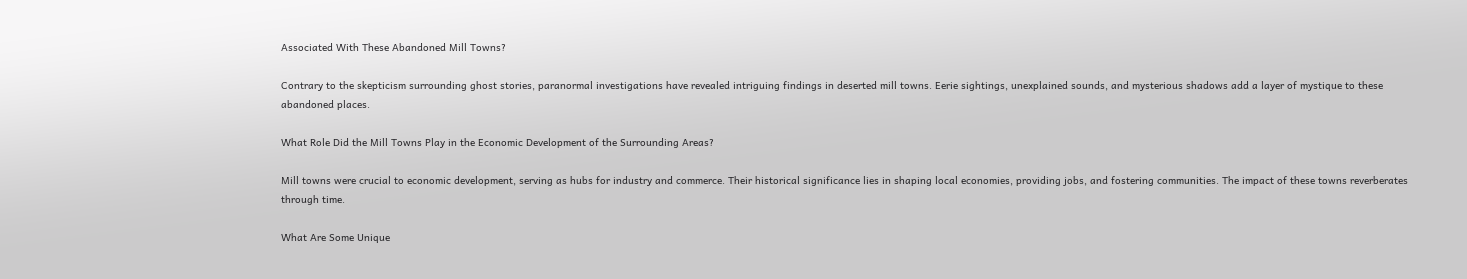Associated With These Abandoned Mill Towns?

Contrary to the skepticism surrounding ghost stories, paranormal investigations have revealed intriguing findings in deserted mill towns. Eerie sightings, unexplained sounds, and mysterious shadows add a layer of mystique to these abandoned places.

What Role Did the Mill Towns Play in the Economic Development of the Surrounding Areas?

Mill towns were crucial to economic development, serving as hubs for industry and commerce. Their historical significance lies in shaping local economies, providing jobs, and fostering communities. The impact of these towns reverberates through time.

What Are Some Unique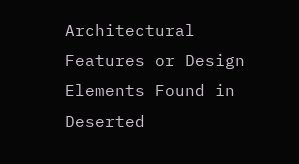Architectural Features or Design Elements Found in Deserted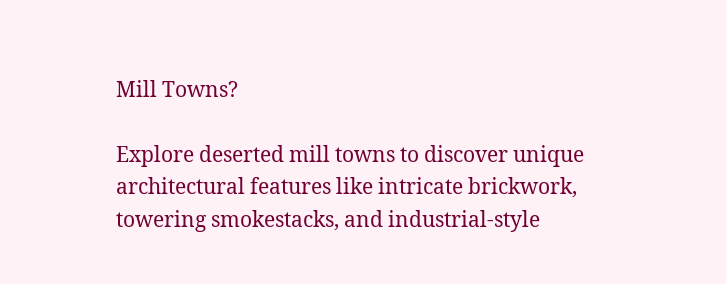Mill Towns?

Explore deserted mill towns to discover unique architectural features like intricate brickwork, towering smokestacks, and industrial-style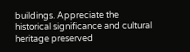buildings. Appreciate the historical significance and cultural heritage preserved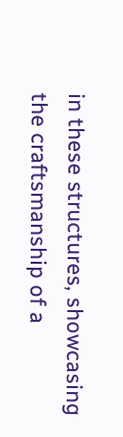in these structures, showcasing the craftsmanship of a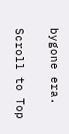bygone era.

Scroll to Top